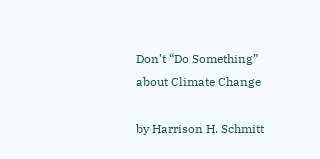Don’t “Do Something” about Climate Change

by Harrison H. Schmitt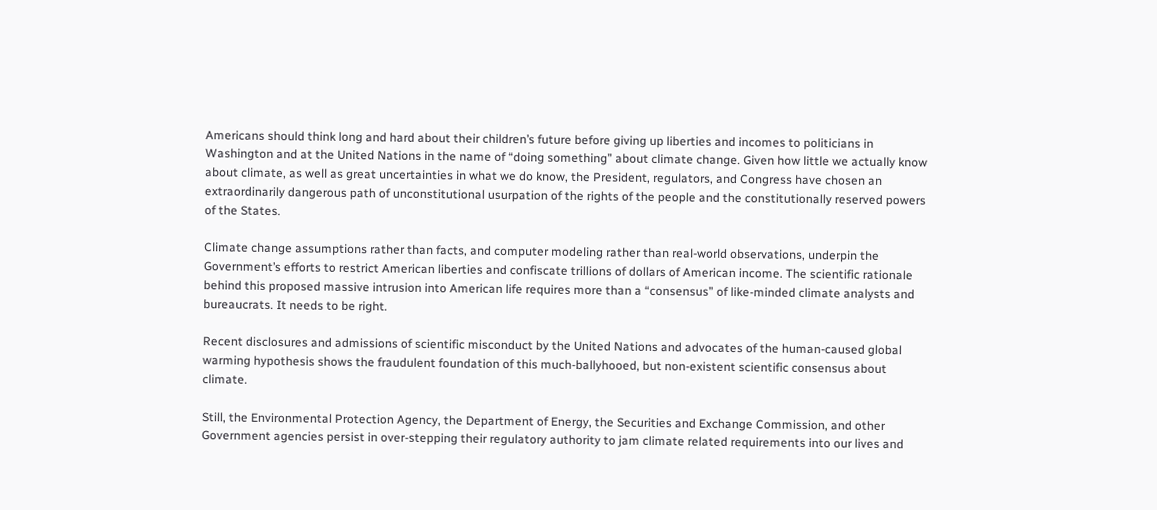Americans should think long and hard about their children’s future before giving up liberties and incomes to politicians in Washington and at the United Nations in the name of “doing something” about climate change. Given how little we actually know about climate, as well as great uncertainties in what we do know, the President, regulators, and Congress have chosen an extraordinarily dangerous path of unconstitutional usurpation of the rights of the people and the constitutionally reserved powers of the States.

Climate change assumptions rather than facts, and computer modeling rather than real-world observations, underpin the Government’s efforts to restrict American liberties and confiscate trillions of dollars of American income. The scientific rationale behind this proposed massive intrusion into American life requires more than a “consensus” of like-minded climate analysts and bureaucrats. It needs to be right.

Recent disclosures and admissions of scientific misconduct by the United Nations and advocates of the human-caused global warming hypothesis shows the fraudulent foundation of this much-ballyhooed, but non-existent scientific consensus about climate.

Still, the Environmental Protection Agency, the Department of Energy, the Securities and Exchange Commission, and other Government agencies persist in over-stepping their regulatory authority to jam climate related requirements into our lives and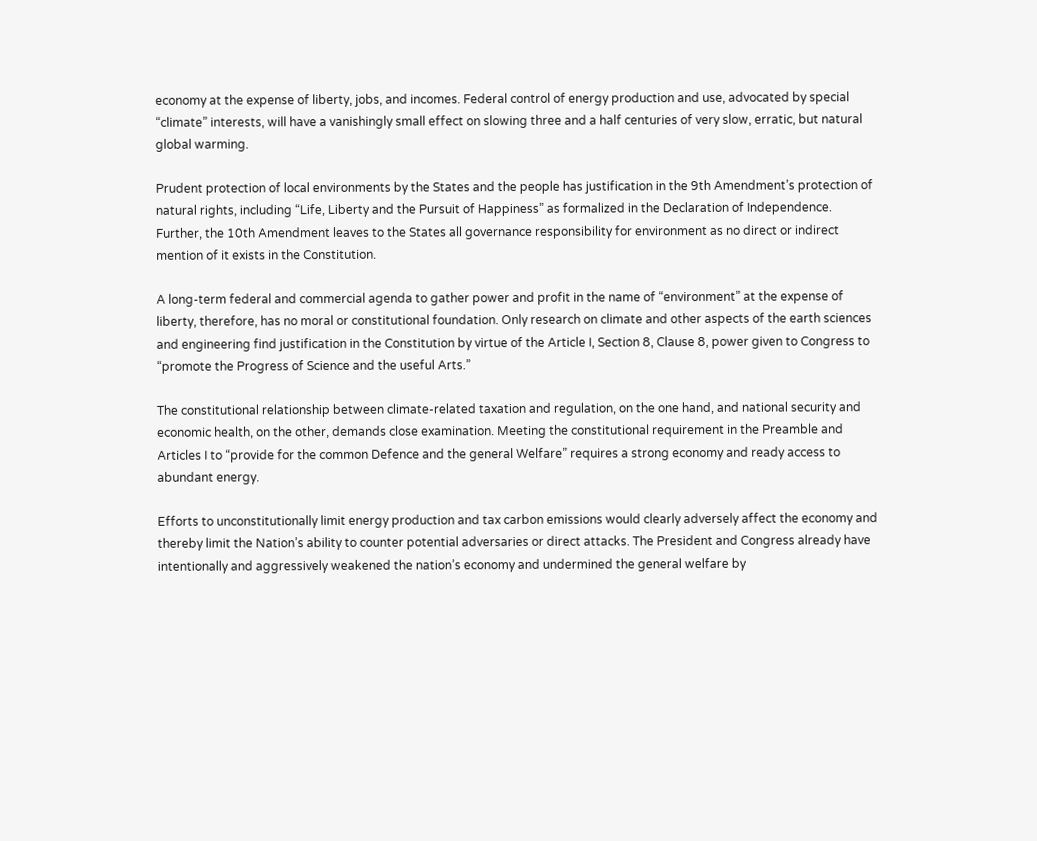economy at the expense of liberty, jobs, and incomes. Federal control of energy production and use, advocated by special “climate” interests, will have a vanishingly small effect on slowing three and a half centuries of very slow, erratic, but natural global warming.

Prudent protection of local environments by the States and the people has justification in the 9th Amendment’s protection of natural rights, including “Life, Liberty and the Pursuit of Happiness” as formalized in the Declaration of Independence. Further, the 10th Amendment leaves to the States all governance responsibility for environment as no direct or indirect mention of it exists in the Constitution.

A long-term federal and commercial agenda to gather power and profit in the name of “environment” at the expense of liberty, therefore, has no moral or constitutional foundation. Only research on climate and other aspects of the earth sciences and engineering find justification in the Constitution by virtue of the Article I, Section 8, Clause 8, power given to Congress to “promote the Progress of Science and the useful Arts.”

The constitutional relationship between climate-related taxation and regulation, on the one hand, and national security and economic health, on the other, demands close examination. Meeting the constitutional requirement in the Preamble and Articles I to “provide for the common Defence and the general Welfare” requires a strong economy and ready access to abundant energy.

Efforts to unconstitutionally limit energy production and tax carbon emissions would clearly adversely affect the economy and thereby limit the Nation’s ability to counter potential adversaries or direct attacks. The President and Congress already have intentionally and aggressively weakened the nation’s economy and undermined the general welfare by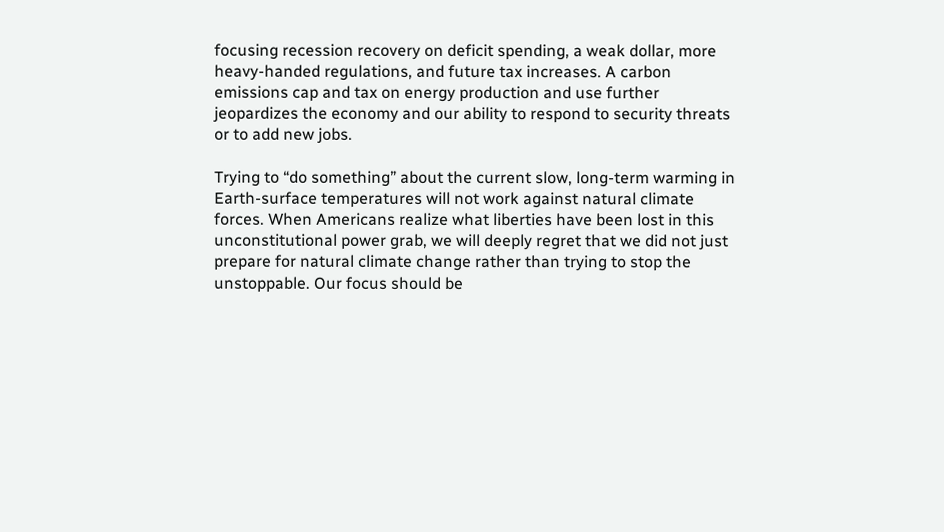focusing recession recovery on deficit spending, a weak dollar, more heavy-handed regulations, and future tax increases. A carbon emissions cap and tax on energy production and use further jeopardizes the economy and our ability to respond to security threats or to add new jobs.

Trying to “do something” about the current slow, long-term warming in Earth-surface temperatures will not work against natural climate forces. When Americans realize what liberties have been lost in this unconstitutional power grab, we will deeply regret that we did not just prepare for natural climate change rather than trying to stop the unstoppable. Our focus should be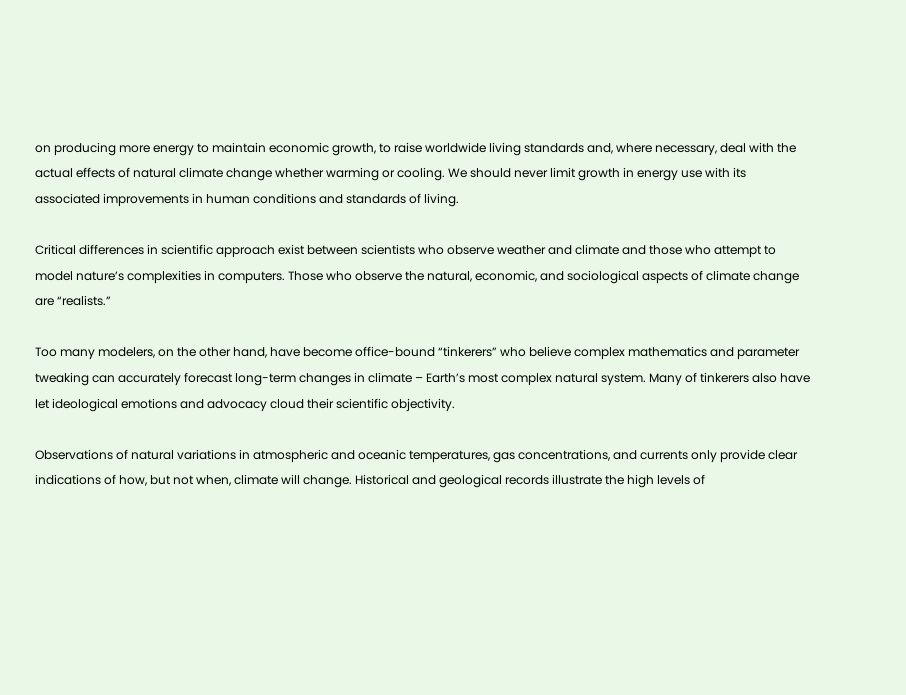on producing more energy to maintain economic growth, to raise worldwide living standards and, where necessary, deal with the actual effects of natural climate change whether warming or cooling. We should never limit growth in energy use with its associated improvements in human conditions and standards of living.

Critical differences in scientific approach exist between scientists who observe weather and climate and those who attempt to model nature’s complexities in computers. Those who observe the natural, economic, and sociological aspects of climate change are “realists.”

Too many modelers, on the other hand, have become office-bound “tinkerers” who believe complex mathematics and parameter tweaking can accurately forecast long-term changes in climate – Earth’s most complex natural system. Many of tinkerers also have let ideological emotions and advocacy cloud their scientific objectivity.

Observations of natural variations in atmospheric and oceanic temperatures, gas concentrations, and currents only provide clear indications of how, but not when, climate will change. Historical and geological records illustrate the high levels of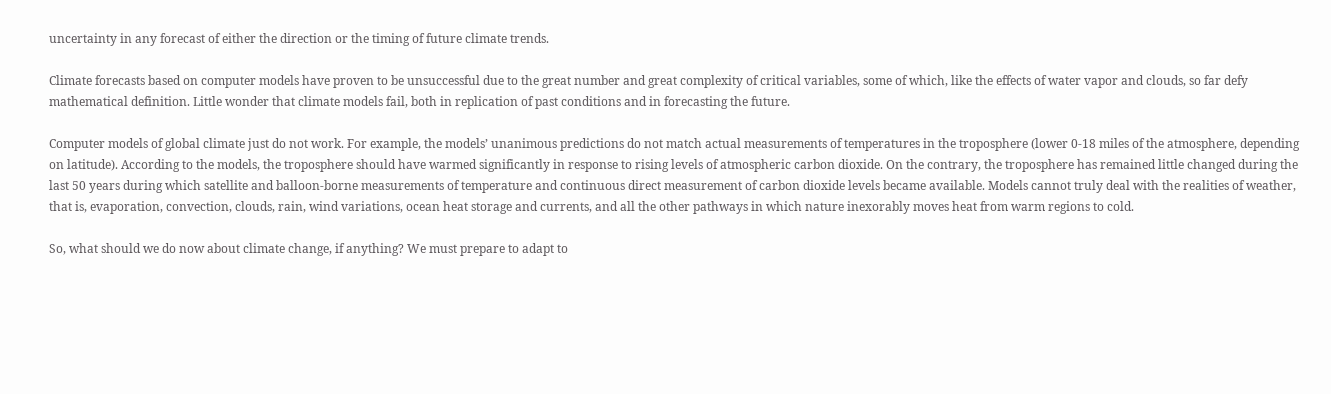uncertainty in any forecast of either the direction or the timing of future climate trends.

Climate forecasts based on computer models have proven to be unsuccessful due to the great number and great complexity of critical variables, some of which, like the effects of water vapor and clouds, so far defy mathematical definition. Little wonder that climate models fail, both in replication of past conditions and in forecasting the future.

Computer models of global climate just do not work. For example, the models’ unanimous predictions do not match actual measurements of temperatures in the troposphere (lower 0-18 miles of the atmosphere, depending on latitude). According to the models, the troposphere should have warmed significantly in response to rising levels of atmospheric carbon dioxide. On the contrary, the troposphere has remained little changed during the last 50 years during which satellite and balloon-borne measurements of temperature and continuous direct measurement of carbon dioxide levels became available. Models cannot truly deal with the realities of weather, that is, evaporation, convection, clouds, rain, wind variations, ocean heat storage and currents, and all the other pathways in which nature inexorably moves heat from warm regions to cold.

So, what should we do now about climate change, if anything? We must prepare to adapt to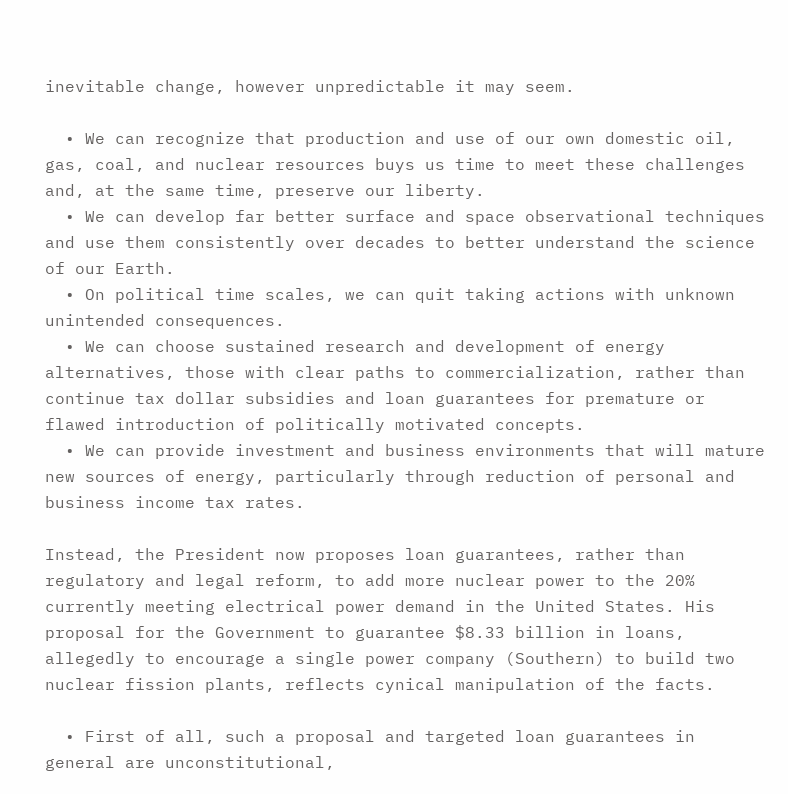inevitable change, however unpredictable it may seem.

  • We can recognize that production and use of our own domestic oil, gas, coal, and nuclear resources buys us time to meet these challenges and, at the same time, preserve our liberty.
  • We can develop far better surface and space observational techniques and use them consistently over decades to better understand the science of our Earth.
  • On political time scales, we can quit taking actions with unknown unintended consequences.
  • We can choose sustained research and development of energy alternatives, those with clear paths to commercialization, rather than continue tax dollar subsidies and loan guarantees for premature or flawed introduction of politically motivated concepts.
  • We can provide investment and business environments that will mature new sources of energy, particularly through reduction of personal and business income tax rates.

Instead, the President now proposes loan guarantees, rather than regulatory and legal reform, to add more nuclear power to the 20% currently meeting electrical power demand in the United States. His proposal for the Government to guarantee $8.33 billion in loans, allegedly to encourage a single power company (Southern) to build two nuclear fission plants, reflects cynical manipulation of the facts.

  • First of all, such a proposal and targeted loan guarantees in general are unconstitutional,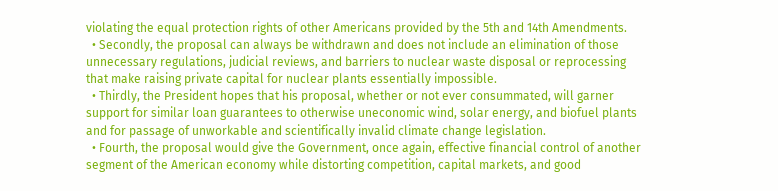violating the equal protection rights of other Americans provided by the 5th and 14th Amendments.
  • Secondly, the proposal can always be withdrawn and does not include an elimination of those unnecessary regulations, judicial reviews, and barriers to nuclear waste disposal or reprocessing that make raising private capital for nuclear plants essentially impossible.
  • Thirdly, the President hopes that his proposal, whether or not ever consummated, will garner support for similar loan guarantees to otherwise uneconomic wind, solar energy, and biofuel plants and for passage of unworkable and scientifically invalid climate change legislation.
  • Fourth, the proposal would give the Government, once again, effective financial control of another segment of the American economy while distorting competition, capital markets, and good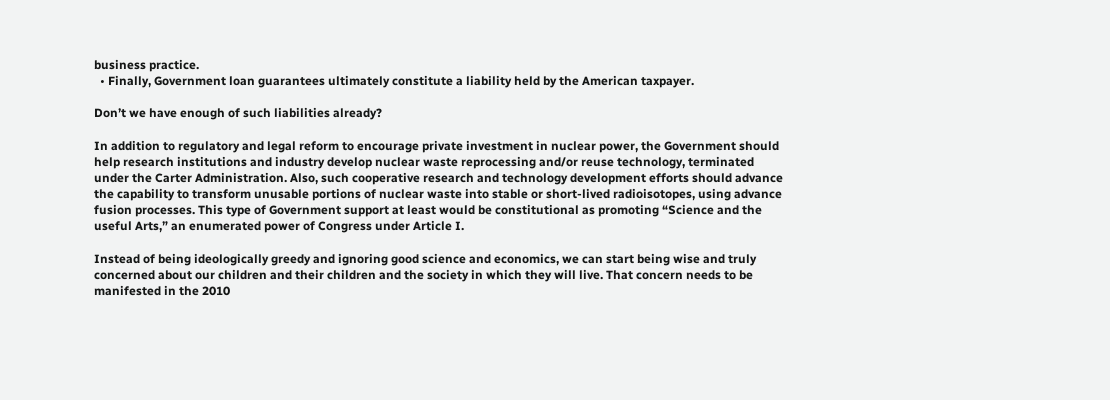business practice.
  • Finally, Government loan guarantees ultimately constitute a liability held by the American taxpayer.

Don’t we have enough of such liabilities already?

In addition to regulatory and legal reform to encourage private investment in nuclear power, the Government should help research institutions and industry develop nuclear waste reprocessing and/or reuse technology, terminated under the Carter Administration. Also, such cooperative research and technology development efforts should advance the capability to transform unusable portions of nuclear waste into stable or short-lived radioisotopes, using advance fusion processes. This type of Government support at least would be constitutional as promoting “Science and the useful Arts,” an enumerated power of Congress under Article I.

Instead of being ideologically greedy and ignoring good science and economics, we can start being wise and truly concerned about our children and their children and the society in which they will live. That concern needs to be manifested in the 2010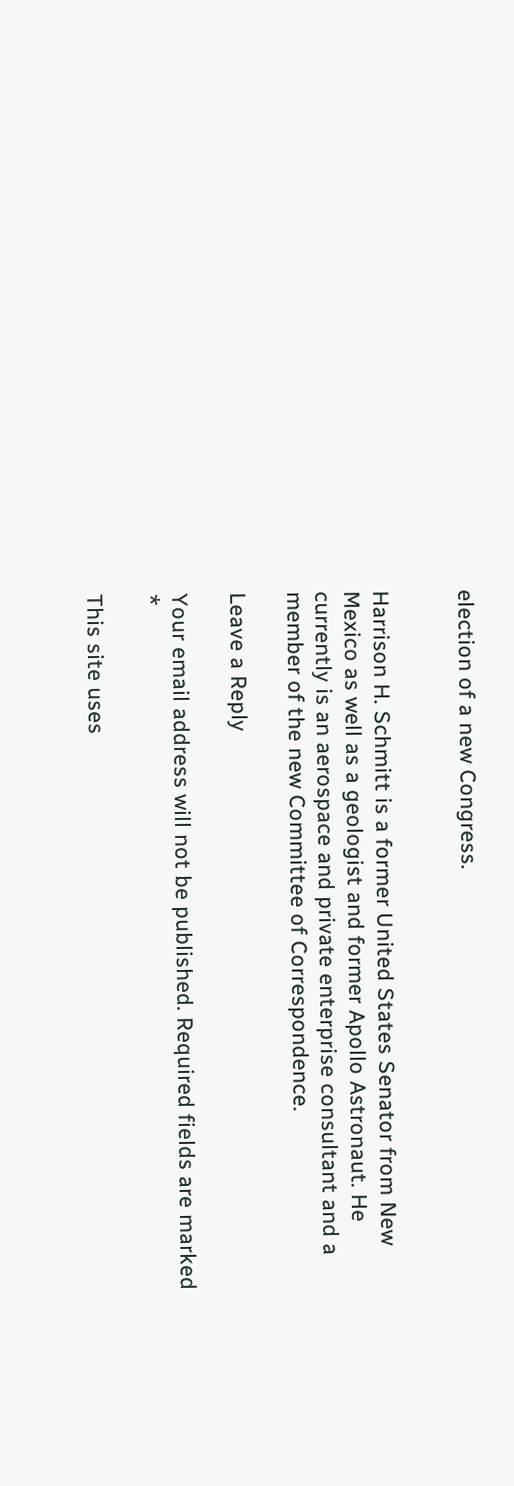election of a new Congress.


Harrison H. Schmitt is a former United States Senator from New Mexico as well as a geologist and former Apollo Astronaut. He currently is an aerospace and private enterprise consultant and a member of the new Committee of Correspondence.

Leave a Reply

Your email address will not be published. Required fields are marked *

This site uses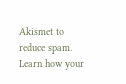Akismet to reduce spam. Learn how your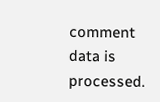comment data is processed.